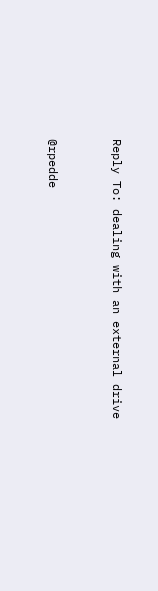Reply To: dealing with an external drive


@rpedde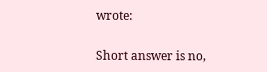wrote:

Short answer is no,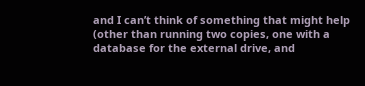and I can’t think of something that might help (other than running two copies, one with a database for the external drive, and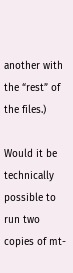another with the “rest” of the files.)

Would it be technically possible to run two copies of mt-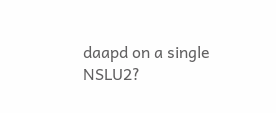daapd on a single NSLU2?